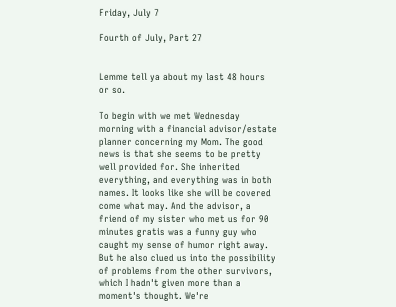Friday, July 7

Fourth of July, Part 27


Lemme tell ya about my last 48 hours or so.

To begin with we met Wednesday morning with a financial advisor/estate planner concerning my Mom. The good news is that she seems to be pretty well provided for. She inherited everything, and everything was in both names. It looks like she will be covered come what may. And the advisor, a friend of my sister who met us for 90 minutes gratis was a funny guy who caught my sense of humor right away. But he also clued us into the possibility of problems from the other survivors, which I hadn't given more than a moment's thought. We're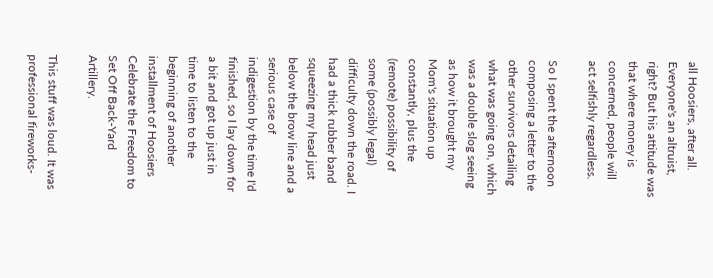all Hoosiers, after all. Everyone's an altruist, right? But his attitude was that where money is concerned, people will act selfishly regardless.

So I spent the afternoon composing a letter to the other survivors detailing what was going on, which was a double slog seeing as how it brought my Mom's situation up constantly, plus the (remote) possibility of some (possibly legal) difficulty down the road. I had a thick rubber band squeezing my head just below the brow line and a serious case of indigestion by the time I'd finished, so I lay down for a bit and got up just in time to listen to the beginning of another installment of Hoosiers Celebrate the Freedom to Set Off Back-Yard Artillery.

This stuff was loud. It was professional fireworks-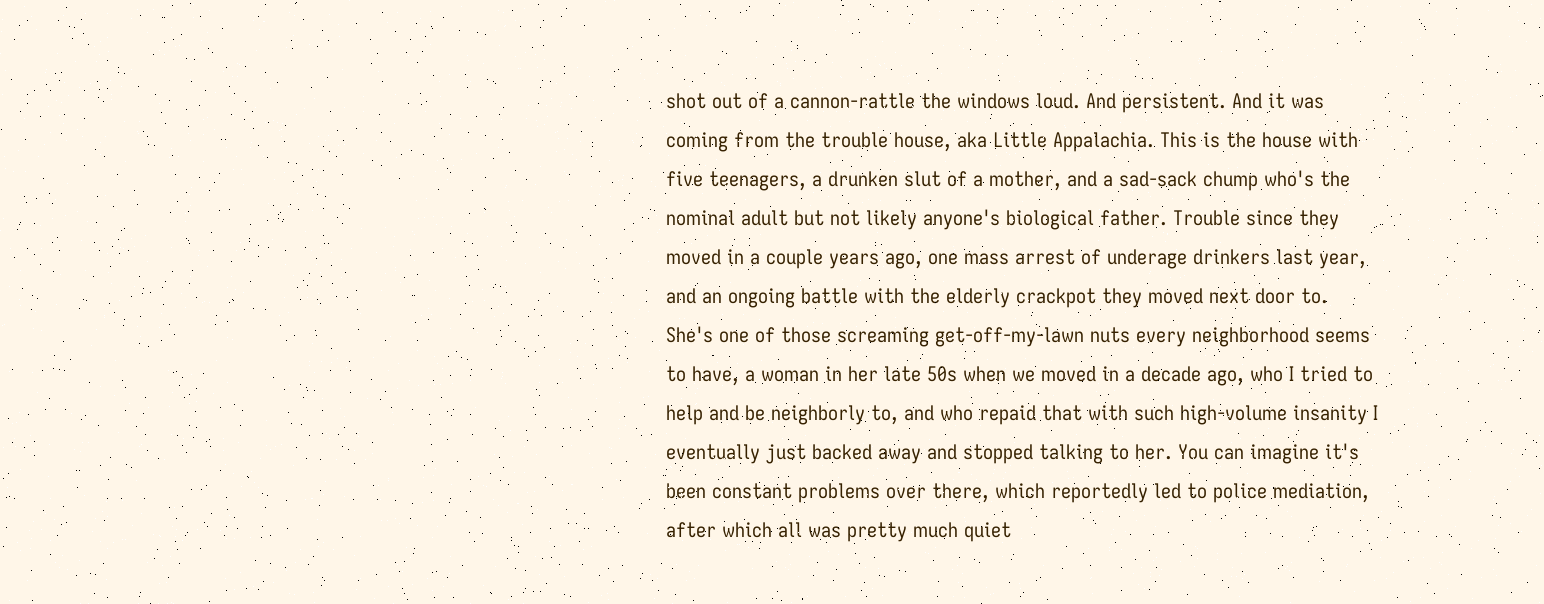shot out of a cannon-rattle the windows loud. And persistent. And it was coming from the trouble house, aka Little Appalachia. This is the house with five teenagers, a drunken slut of a mother, and a sad-sack chump who's the nominal adult but not likely anyone's biological father. Trouble since they moved in a couple years ago, one mass arrest of underage drinkers last year, and an ongoing battle with the elderly crackpot they moved next door to. She's one of those screaming get-off-my-lawn nuts every neighborhood seems to have, a woman in her late 50s when we moved in a decade ago, who I tried to help and be neighborly to, and who repaid that with such high-volume insanity I eventually just backed away and stopped talking to her. You can imagine it's been constant problems over there, which reportedly led to police mediation, after which all was pretty much quiet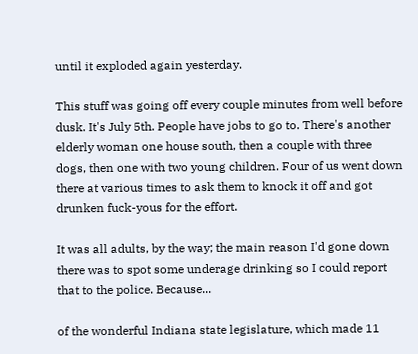until it exploded again yesterday.

This stuff was going off every couple minutes from well before dusk. It's July 5th. People have jobs to go to. There's another elderly woman one house south, then a couple with three dogs, then one with two young children. Four of us went down there at various times to ask them to knock it off and got drunken fuck-yous for the effort.

It was all adults, by the way; the main reason I'd gone down there was to spot some underage drinking so I could report that to the police. Because...

of the wonderful Indiana state legislature, which made 11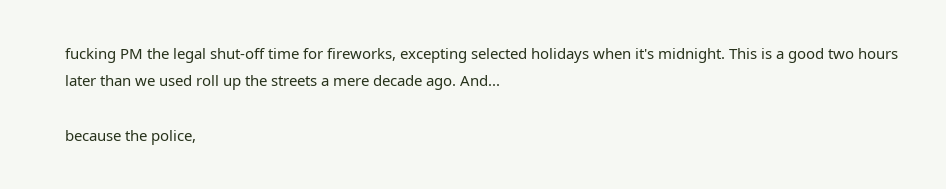fucking PM the legal shut-off time for fireworks, excepting selected holidays when it's midnight. This is a good two hours later than we used roll up the streets a mere decade ago. And...

because the police,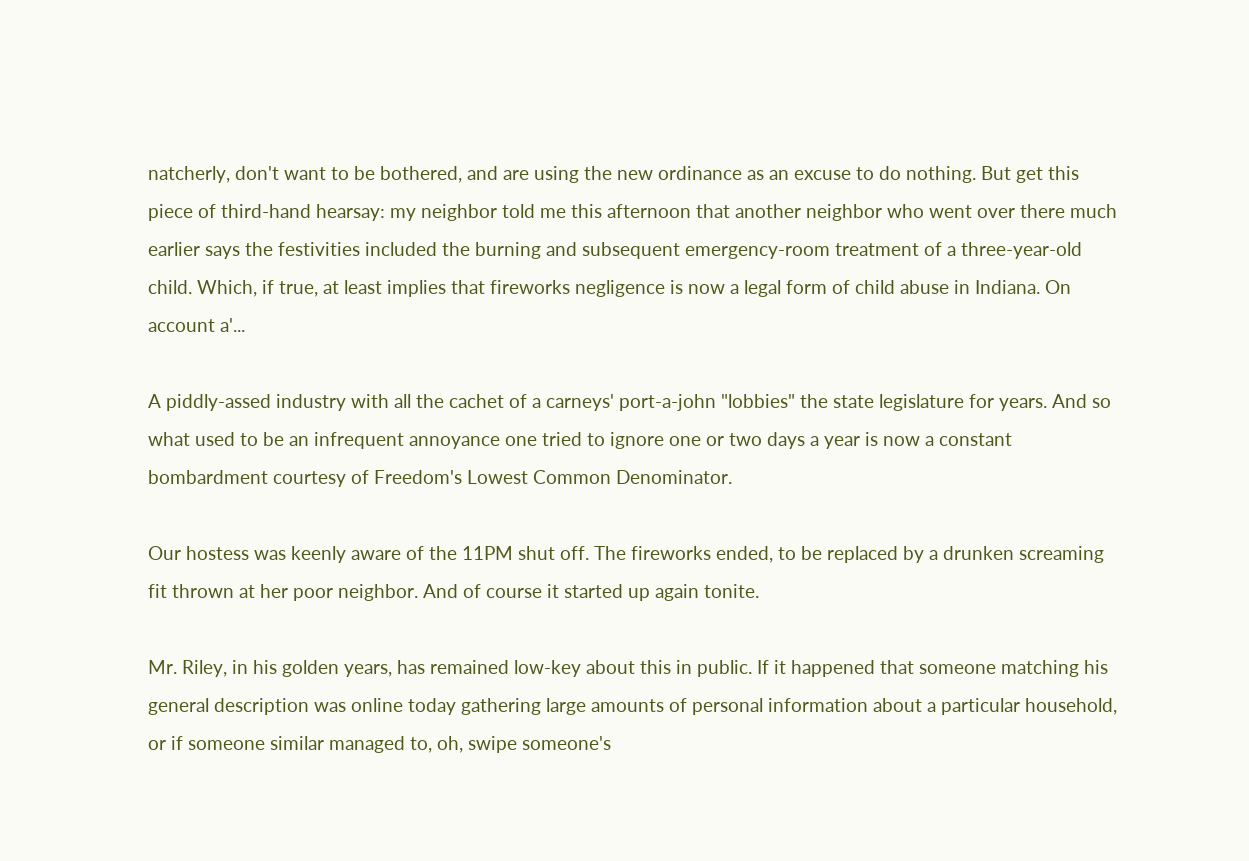natcherly, don't want to be bothered, and are using the new ordinance as an excuse to do nothing. But get this piece of third-hand hearsay: my neighbor told me this afternoon that another neighbor who went over there much earlier says the festivities included the burning and subsequent emergency-room treatment of a three-year-old child. Which, if true, at least implies that fireworks negligence is now a legal form of child abuse in Indiana. On account a'...

A piddly-assed industry with all the cachet of a carneys' port-a-john "lobbies" the state legislature for years. And so what used to be an infrequent annoyance one tried to ignore one or two days a year is now a constant bombardment courtesy of Freedom's Lowest Common Denominator.

Our hostess was keenly aware of the 11PM shut off. The fireworks ended, to be replaced by a drunken screaming fit thrown at her poor neighbor. And of course it started up again tonite.

Mr. Riley, in his golden years, has remained low-key about this in public. If it happened that someone matching his general description was online today gathering large amounts of personal information about a particular household, or if someone similar managed to, oh, swipe someone's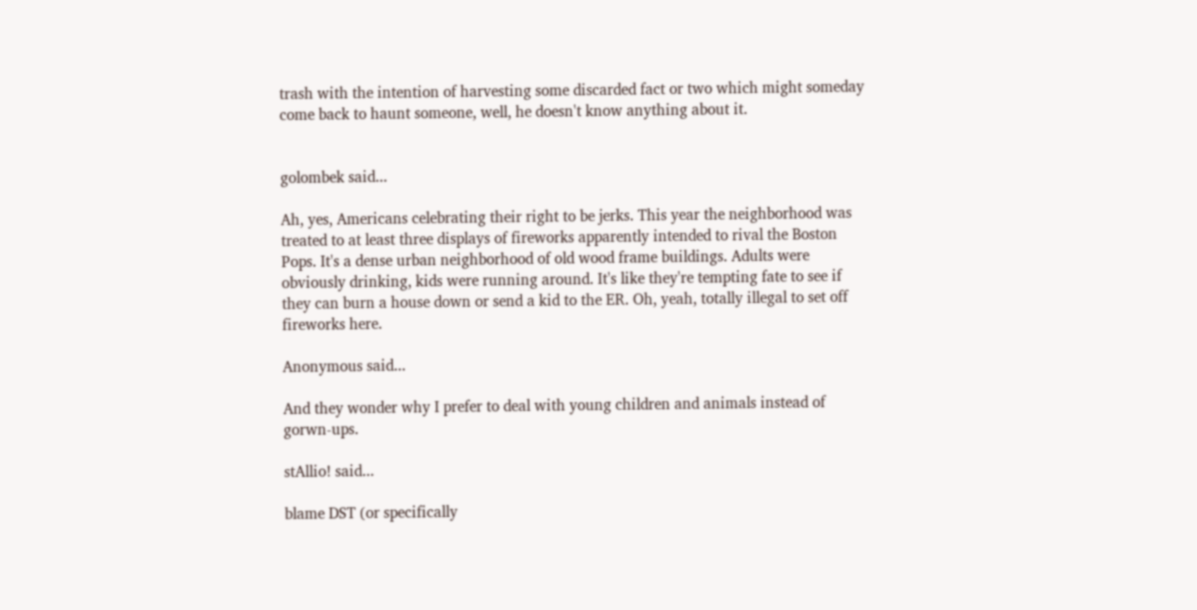trash with the intention of harvesting some discarded fact or two which might someday come back to haunt someone, well, he doesn't know anything about it.


golombek said...

Ah, yes, Americans celebrating their right to be jerks. This year the neighborhood was treated to at least three displays of fireworks apparently intended to rival the Boston Pops. It's a dense urban neighborhood of old wood frame buildings. Adults were obviously drinking, kids were running around. It's like they're tempting fate to see if they can burn a house down or send a kid to the ER. Oh, yeah, totally illegal to set off fireworks here.

Anonymous said...

And they wonder why I prefer to deal with young children and animals instead of gorwn-ups.

stAllio! said...

blame DST (or specifically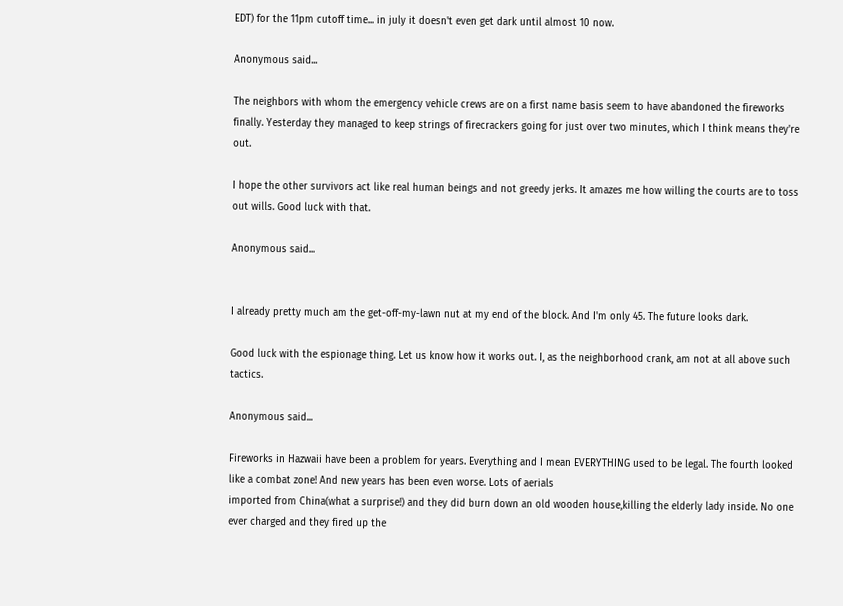EDT) for the 11pm cutoff time... in july it doesn't even get dark until almost 10 now.

Anonymous said...

The neighbors with whom the emergency vehicle crews are on a first name basis seem to have abandoned the fireworks finally. Yesterday they managed to keep strings of firecrackers going for just over two minutes, which I think means they're out.

I hope the other survivors act like real human beings and not greedy jerks. It amazes me how willing the courts are to toss out wills. Good luck with that.

Anonymous said...


I already pretty much am the get-off-my-lawn nut at my end of the block. And I'm only 45. The future looks dark.

Good luck with the espionage thing. Let us know how it works out. I, as the neighborhood crank, am not at all above such tactics.

Anonymous said...

Fireworks in Hazwaii have been a problem for years. Everything and I mean EVERYTHING used to be legal. The fourth looked like a combat zone! And new years has been even worse. Lots of aerials
imported from China(what a surprise!) and they did burn down an old wooden house,killing the elderly lady inside. No one ever charged and they fired up the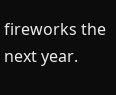fireworks the next year.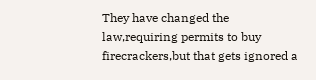They have changed the law,requiring permits to buy firecrackers,but that gets ignored a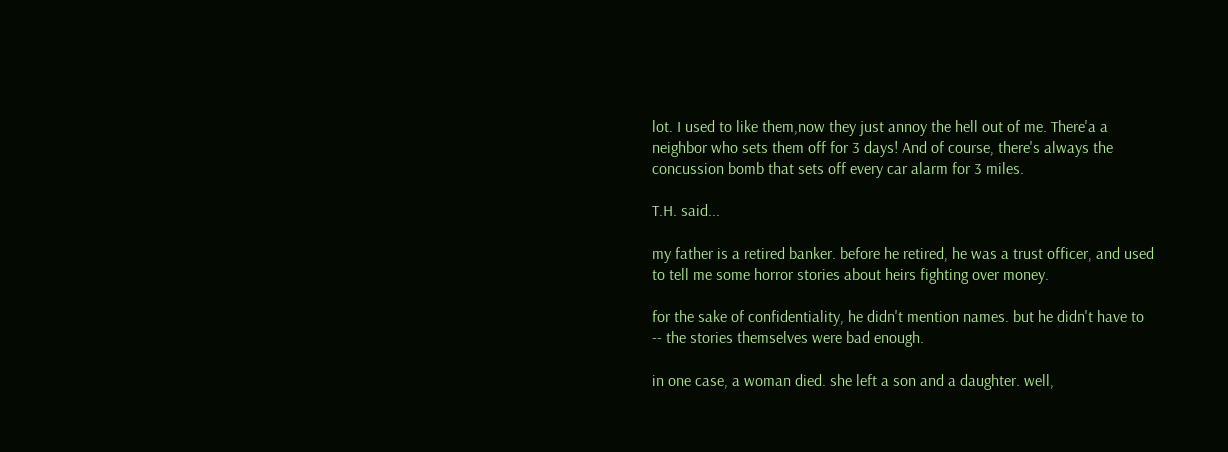lot. I used to like them,now they just annoy the hell out of me. There'a a neighbor who sets them off for 3 days! And of course, there's always the
concussion bomb that sets off every car alarm for 3 miles.

T.H. said...

my father is a retired banker. before he retired, he was a trust officer, and used to tell me some horror stories about heirs fighting over money.

for the sake of confidentiality, he didn't mention names. but he didn't have to -- the stories themselves were bad enough.

in one case, a woman died. she left a son and a daughter. well,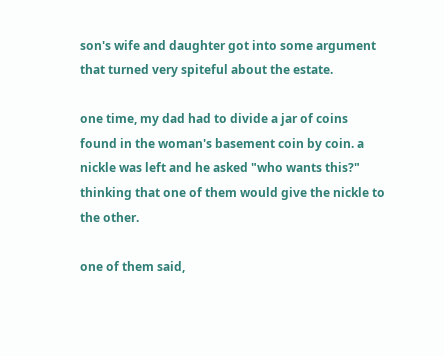son's wife and daughter got into some argument that turned very spiteful about the estate.

one time, my dad had to divide a jar of coins found in the woman's basement coin by coin. a nickle was left and he asked "who wants this?" thinking that one of them would give the nickle to the other.

one of them said,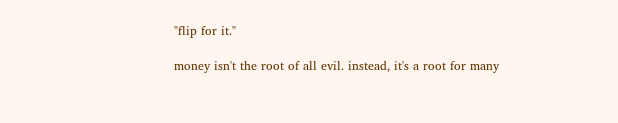"flip for it."

money isn't the root of all evil. instead, it's a root for many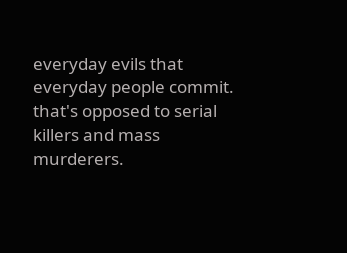everyday evils that everyday people commit. that's opposed to serial killers and mass murderers.